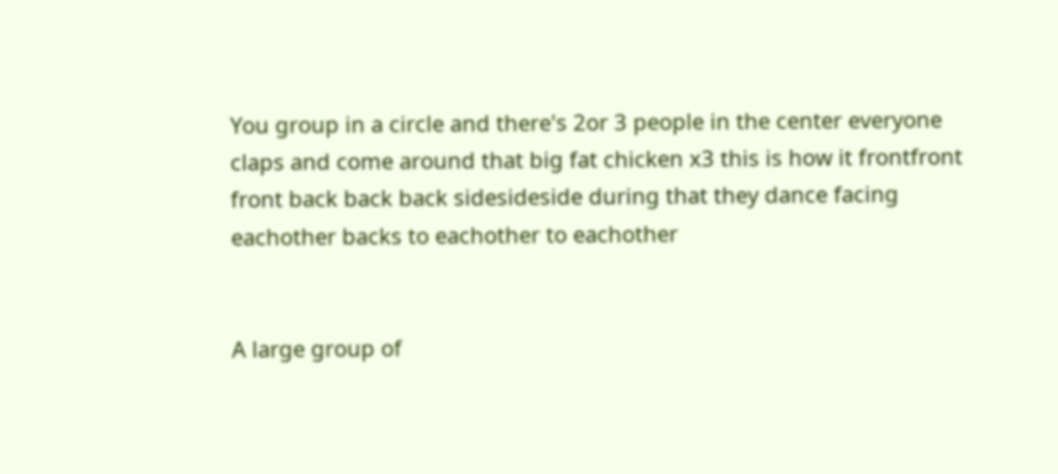You group in a circle and there's 2or 3 people in the center everyone claps and come around that big fat chicken x3 this is how it frontfront front back back back sidesideside during that they dance facing eachother backs to eachother to eachother


A large group of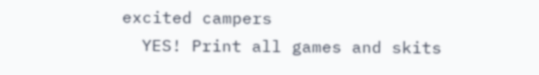excited campers
  YES! Print all games and skits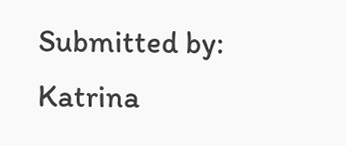Submitted by: Katrina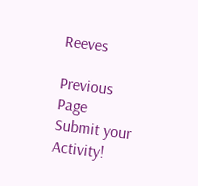Reeves

Previous Page
Submit your Activity!